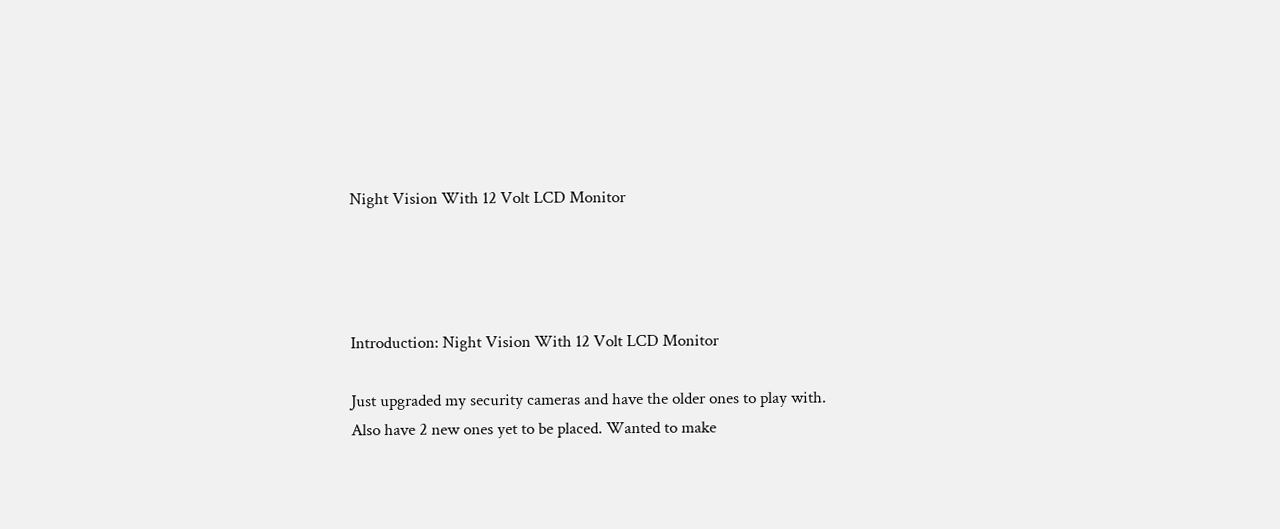Night Vision With 12 Volt LCD Monitor




Introduction: Night Vision With 12 Volt LCD Monitor

Just upgraded my security cameras and have the older ones to play with.
Also have 2 new ones yet to be placed. Wanted to make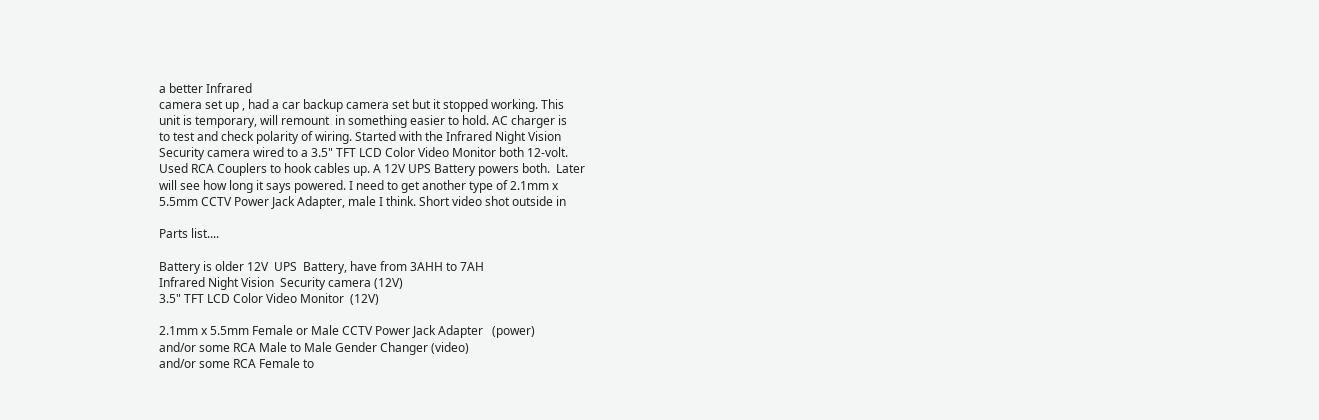a better Infrared
camera set up , had a car backup camera set but it stopped working. This
unit is temporary, will remount  in something easier to hold. AC charger is
to test and check polarity of wiring. Started with the Infrared Night Vision
Security camera wired to a 3.5" TFT LCD Color Video Monitor both 12-volt.
Used RCA Couplers to hook cables up. A 12V UPS Battery powers both.  Later
will see how long it says powered. I need to get another type of 2.1mm x
5.5mm CCTV Power Jack Adapter, male I think. Short video shot outside in

Parts list....

Battery is older 12V  UPS  Battery, have from 3AHH to 7AH
Infrared Night Vision  Security camera (12V)
3.5" TFT LCD Color Video Monitor  (12V)

2.1mm x 5.5mm Female or Male CCTV Power Jack Adapter   (power)
and/or some RCA Male to Male Gender Changer (video)
and/or some RCA Female to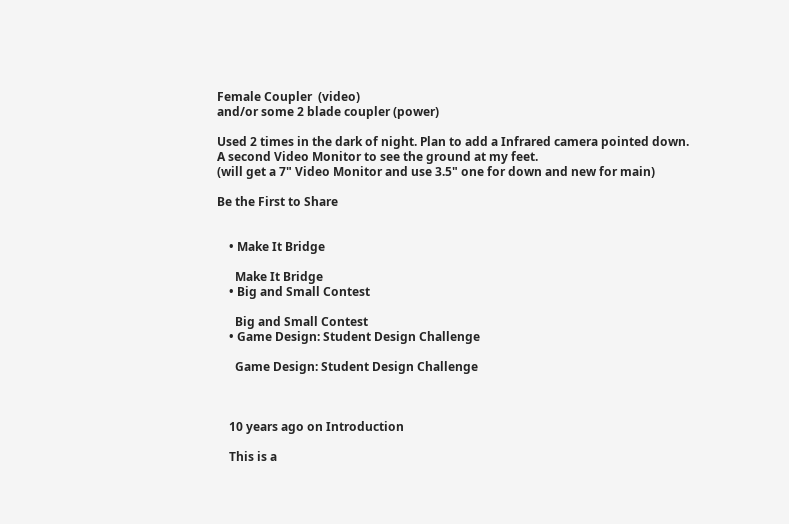Female Coupler  (video)
and/or some 2 blade coupler (power)

Used 2 times in the dark of night. Plan to add a Infrared camera pointed down.
A second Video Monitor to see the ground at my feet.
(will get a 7" Video Monitor and use 3.5" one for down and new for main)

Be the First to Share


    • Make It Bridge

      Make It Bridge
    • Big and Small Contest

      Big and Small Contest
    • Game Design: Student Design Challenge

      Game Design: Student Design Challenge



    10 years ago on Introduction

    This is a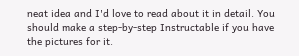neat idea and I'd love to read about it in detail. You should make a step-by-step Instructable if you have the pictures for it.